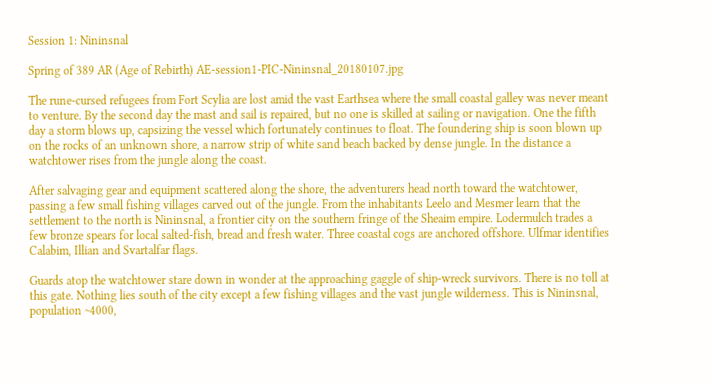Session 1: Nininsnal

Spring of 389 AR (Age of Rebirth) AE-session1-PIC-Nininsnal_20180107.jpg

The rune-cursed refugees from Fort Scylia are lost amid the vast Earthsea where the small coastal galley was never meant to venture. By the second day the mast and sail is repaired, but no one is skilled at sailing or navigation. One the fifth day a storm blows up, capsizing the vessel which fortunately continues to float. The foundering ship is soon blown up on the rocks of an unknown shore, a narrow strip of white sand beach backed by dense jungle. In the distance a watchtower rises from the jungle along the coast.

After salvaging gear and equipment scattered along the shore, the adventurers head north toward the watchtower, passing a few small fishing villages carved out of the jungle. From the inhabitants Leelo and Mesmer learn that the settlement to the north is Nininsnal, a frontier city on the southern fringe of the Sheaim empire. Lodermulch trades a few bronze spears for local salted-fish, bread and fresh water. Three coastal cogs are anchored offshore. Ulfmar identifies Calabim, Illian and Svartalfar flags.

Guards atop the watchtower stare down in wonder at the approaching gaggle of ship-wreck survivors. There is no toll at this gate. Nothing lies south of the city except a few fishing villages and the vast jungle wilderness. This is Nininsnal, population ~4000,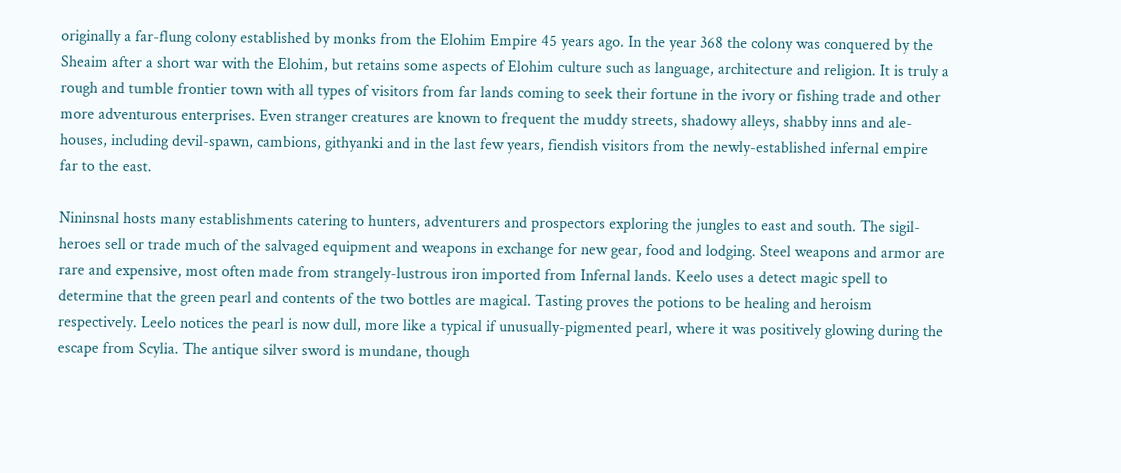originally a far-flung colony established by monks from the Elohim Empire 45 years ago. In the year 368 the colony was conquered by the Sheaim after a short war with the Elohim, but retains some aspects of Elohim culture such as language, architecture and religion. It is truly a rough and tumble frontier town with all types of visitors from far lands coming to seek their fortune in the ivory or fishing trade and other more adventurous enterprises. Even stranger creatures are known to frequent the muddy streets, shadowy alleys, shabby inns and ale-houses, including devil-spawn, cambions, githyanki and in the last few years, fiendish visitors from the newly-established infernal empire far to the east.

Nininsnal hosts many establishments catering to hunters, adventurers and prospectors exploring the jungles to east and south. The sigil-heroes sell or trade much of the salvaged equipment and weapons in exchange for new gear, food and lodging. Steel weapons and armor are rare and expensive, most often made from strangely-lustrous iron imported from Infernal lands. Keelo uses a detect magic spell to determine that the green pearl and contents of the two bottles are magical. Tasting proves the potions to be healing and heroism respectively. Leelo notices the pearl is now dull, more like a typical if unusually-pigmented pearl, where it was positively glowing during the escape from Scylia. The antique silver sword is mundane, though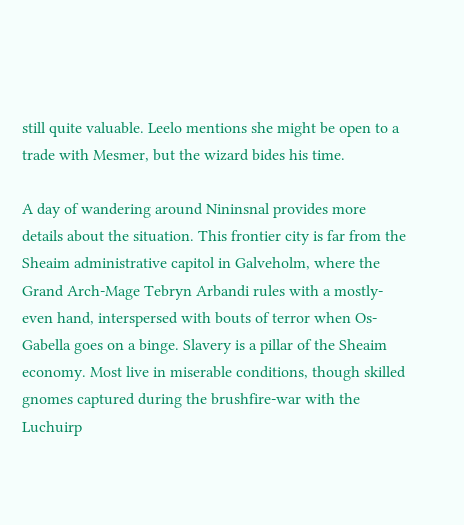still quite valuable. Leelo mentions she might be open to a trade with Mesmer, but the wizard bides his time.

A day of wandering around Nininsnal provides more details about the situation. This frontier city is far from the Sheaim administrative capitol in Galveholm, where the Grand Arch-Mage Tebryn Arbandi rules with a mostly-even hand, interspersed with bouts of terror when Os-Gabella goes on a binge. Slavery is a pillar of the Sheaim economy. Most live in miserable conditions, though skilled gnomes captured during the brushfire-war with the Luchuirp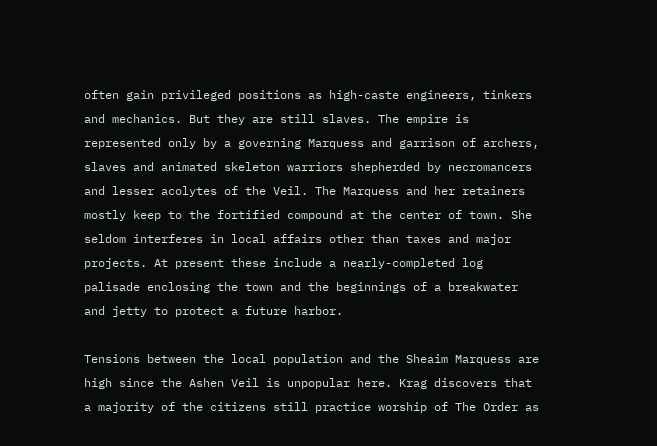often gain privileged positions as high-caste engineers, tinkers and mechanics. But they are still slaves. The empire is represented only by a governing Marquess and garrison of archers, slaves and animated skeleton warriors shepherded by necromancers and lesser acolytes of the Veil. The Marquess and her retainers mostly keep to the fortified compound at the center of town. She seldom interferes in local affairs other than taxes and major projects. At present these include a nearly-completed log palisade enclosing the town and the beginnings of a breakwater and jetty to protect a future harbor.

Tensions between the local population and the Sheaim Marquess are high since the Ashen Veil is unpopular here. Krag discovers that a majority of the citizens still practice worship of The Order as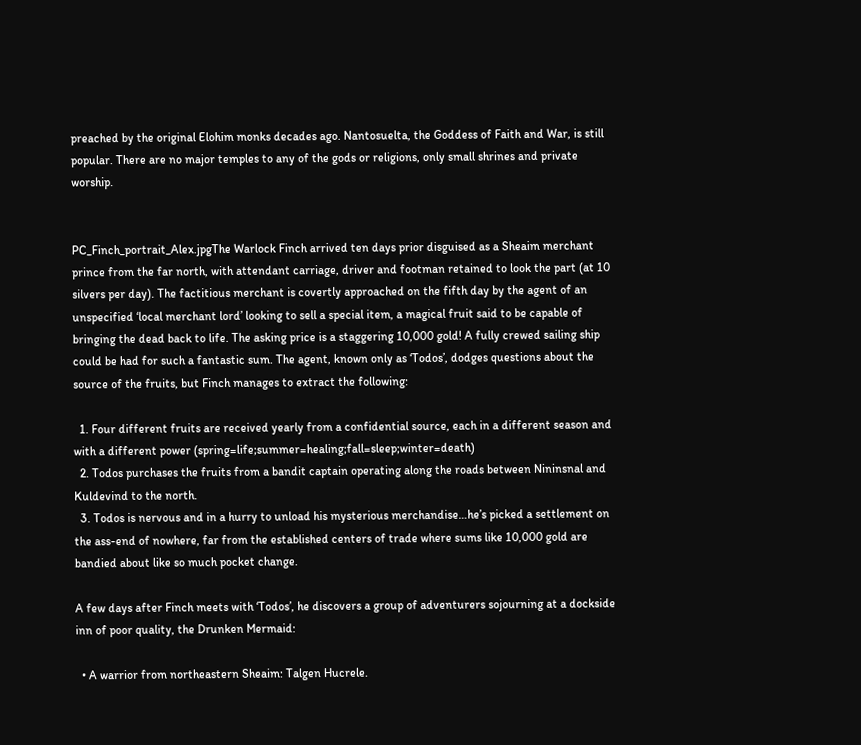preached by the original Elohim monks decades ago. Nantosuelta, the Goddess of Faith and War, is still popular. There are no major temples to any of the gods or religions, only small shrines and private worship.


PC_Finch_portrait_Alex.jpgThe Warlock Finch arrived ten days prior disguised as a Sheaim merchant prince from the far north, with attendant carriage, driver and footman retained to look the part (at 10 silvers per day). The factitious merchant is covertly approached on the fifth day by the agent of an unspecified ‘local merchant lord’ looking to sell a special item, a magical fruit said to be capable of bringing the dead back to life. The asking price is a staggering 10,000 gold! A fully crewed sailing ship could be had for such a fantastic sum. The agent, known only as ‘Todos’, dodges questions about the source of the fruits, but Finch manages to extract the following:

  1. Four different fruits are received yearly from a confidential source, each in a different season and with a different power (spring=life;summer=healing;fall=sleep;winter=death)
  2. Todos purchases the fruits from a bandit captain operating along the roads between Nininsnal and Kuldevind to the north.
  3. Todos is nervous and in a hurry to unload his mysterious merchandise…he’s picked a settlement on the ass-end of nowhere, far from the established centers of trade where sums like 10,000 gold are bandied about like so much pocket change.

A few days after Finch meets with ‘Todos’, he discovers a group of adventurers sojourning at a dockside inn of poor quality, the Drunken Mermaid:

  • A warrior from northeastern Sheaim: Talgen Hucrele.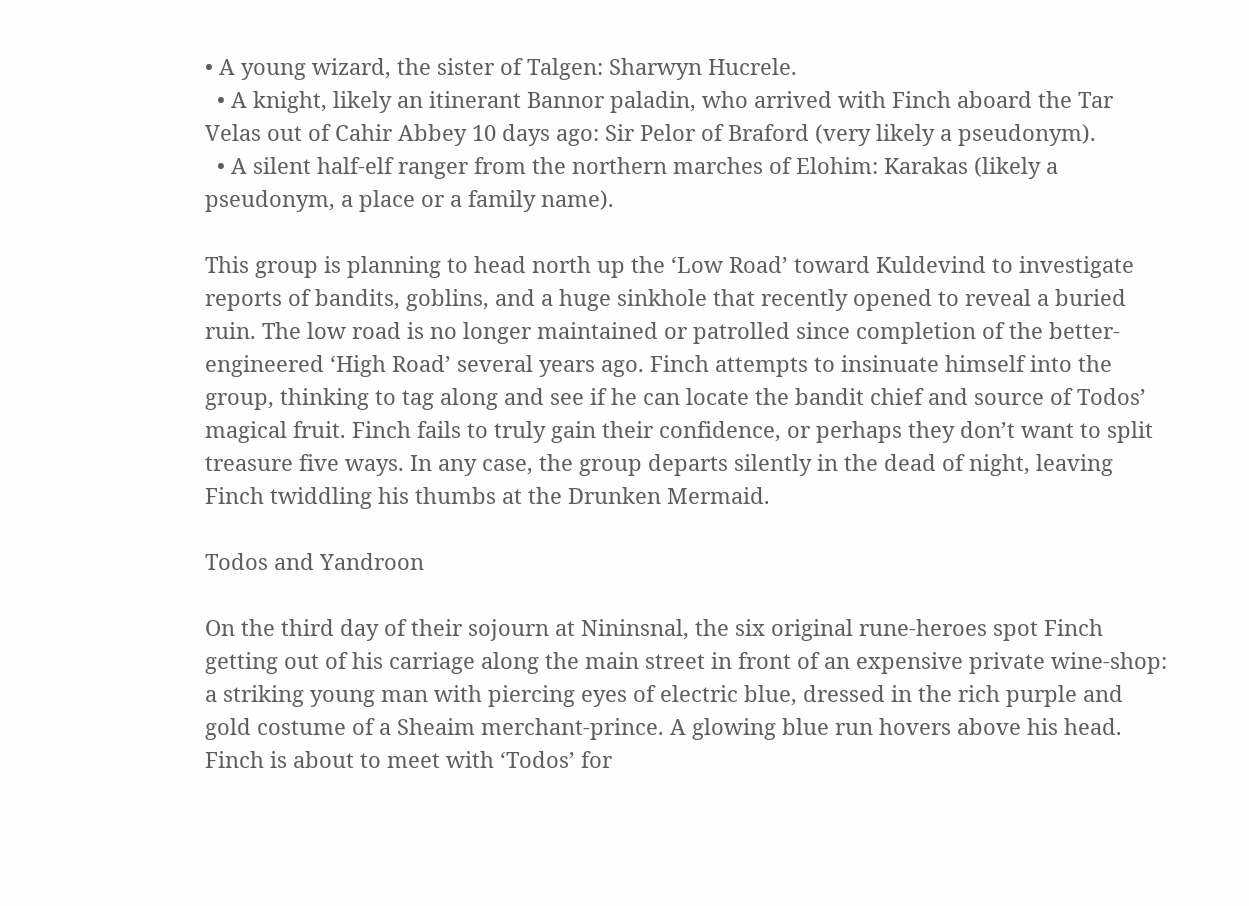• A young wizard, the sister of Talgen: Sharwyn Hucrele.
  • A knight, likely an itinerant Bannor paladin, who arrived with Finch aboard the Tar Velas out of Cahir Abbey 10 days ago: Sir Pelor of Braford (very likely a pseudonym).
  • A silent half-elf ranger from the northern marches of Elohim: Karakas (likely a pseudonym, a place or a family name).

This group is planning to head north up the ‘Low Road’ toward Kuldevind to investigate reports of bandits, goblins, and a huge sinkhole that recently opened to reveal a buried ruin. The low road is no longer maintained or patrolled since completion of the better-engineered ‘High Road’ several years ago. Finch attempts to insinuate himself into the group, thinking to tag along and see if he can locate the bandit chief and source of Todos’ magical fruit. Finch fails to truly gain their confidence, or perhaps they don’t want to split treasure five ways. In any case, the group departs silently in the dead of night, leaving Finch twiddling his thumbs at the Drunken Mermaid.

Todos and Yandroon

On the third day of their sojourn at Nininsnal, the six original rune-heroes spot Finch getting out of his carriage along the main street in front of an expensive private wine-shop: a striking young man with piercing eyes of electric blue, dressed in the rich purple and gold costume of a Sheaim merchant-prince. A glowing blue run hovers above his head. Finch is about to meet with ‘Todos’ for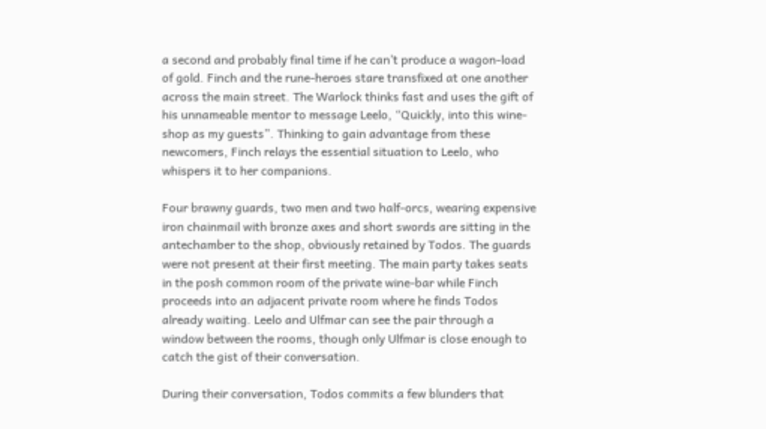a second and probably final time if he can’t produce a wagon-load of gold. Finch and the rune-heroes stare transfixed at one another across the main street. The Warlock thinks fast and uses the gift of his unnameable mentor to message Leelo, “Quickly, into this wine-shop as my guests”. Thinking to gain advantage from these newcomers, Finch relays the essential situation to Leelo, who whispers it to her companions.

Four brawny guards, two men and two half-orcs, wearing expensive iron chainmail with bronze axes and short swords are sitting in the antechamber to the shop, obviously retained by Todos. The guards were not present at their first meeting. The main party takes seats in the posh common room of the private wine-bar while Finch proceeds into an adjacent private room where he finds Todos already waiting. Leelo and Ulfmar can see the pair through a window between the rooms, though only Ulfmar is close enough to catch the gist of their conversation.

During their conversation, Todos commits a few blunders that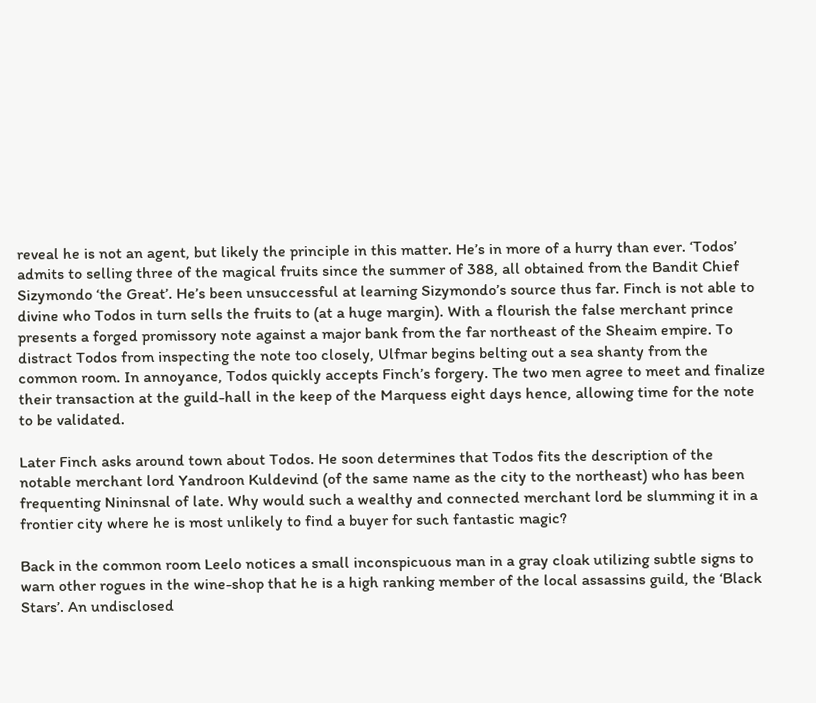reveal he is not an agent, but likely the principle in this matter. He’s in more of a hurry than ever. ‘Todos’ admits to selling three of the magical fruits since the summer of 388, all obtained from the Bandit Chief Sizymondo ‘the Great’. He’s been unsuccessful at learning Sizymondo’s source thus far. Finch is not able to divine who Todos in turn sells the fruits to (at a huge margin). With a flourish the false merchant prince presents a forged promissory note against a major bank from the far northeast of the Sheaim empire. To distract Todos from inspecting the note too closely, Ulfmar begins belting out a sea shanty from the common room. In annoyance, Todos quickly accepts Finch’s forgery. The two men agree to meet and finalize their transaction at the guild-hall in the keep of the Marquess eight days hence, allowing time for the note to be validated.

Later Finch asks around town about Todos. He soon determines that Todos fits the description of the notable merchant lord Yandroon Kuldevind (of the same name as the city to the northeast) who has been frequenting Nininsnal of late. Why would such a wealthy and connected merchant lord be slumming it in a frontier city where he is most unlikely to find a buyer for such fantastic magic?

Back in the common room Leelo notices a small inconspicuous man in a gray cloak utilizing subtle signs to warn other rogues in the wine-shop that he is a high ranking member of the local assassins guild, the ‘Black Stars’. An undisclosed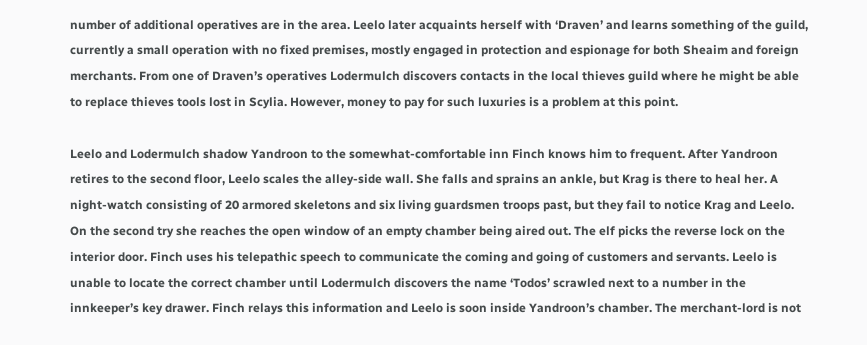number of additional operatives are in the area. Leelo later acquaints herself with ‘Draven’ and learns something of the guild, currently a small operation with no fixed premises, mostly engaged in protection and espionage for both Sheaim and foreign merchants. From one of Draven’s operatives Lodermulch discovers contacts in the local thieves guild where he might be able to replace thieves tools lost in Scylia. However, money to pay for such luxuries is a problem at this point.

Leelo and Lodermulch shadow Yandroon to the somewhat-comfortable inn Finch knows him to frequent. After Yandroon retires to the second floor, Leelo scales the alley-side wall. She falls and sprains an ankle, but Krag is there to heal her. A night-watch consisting of 20 armored skeletons and six living guardsmen troops past, but they fail to notice Krag and Leelo. On the second try she reaches the open window of an empty chamber being aired out. The elf picks the reverse lock on the interior door. Finch uses his telepathic speech to communicate the coming and going of customers and servants. Leelo is unable to locate the correct chamber until Lodermulch discovers the name ‘Todos’ scrawled next to a number in the innkeeper’s key drawer. Finch relays this information and Leelo is soon inside Yandroon’s chamber. The merchant-lord is not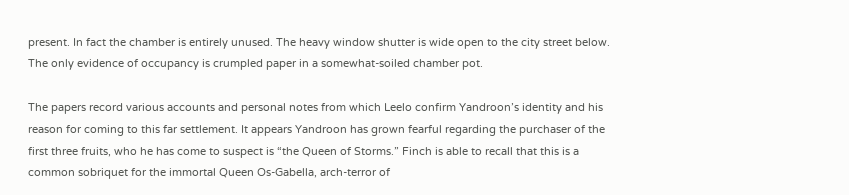present. In fact the chamber is entirely unused. The heavy window shutter is wide open to the city street below. The only evidence of occupancy is crumpled paper in a somewhat-soiled chamber pot.

The papers record various accounts and personal notes from which Leelo confirm Yandroon’s identity and his reason for coming to this far settlement. It appears Yandroon has grown fearful regarding the purchaser of the first three fruits, who he has come to suspect is “the Queen of Storms.” Finch is able to recall that this is a common sobriquet for the immortal Queen Os-Gabella, arch-terror of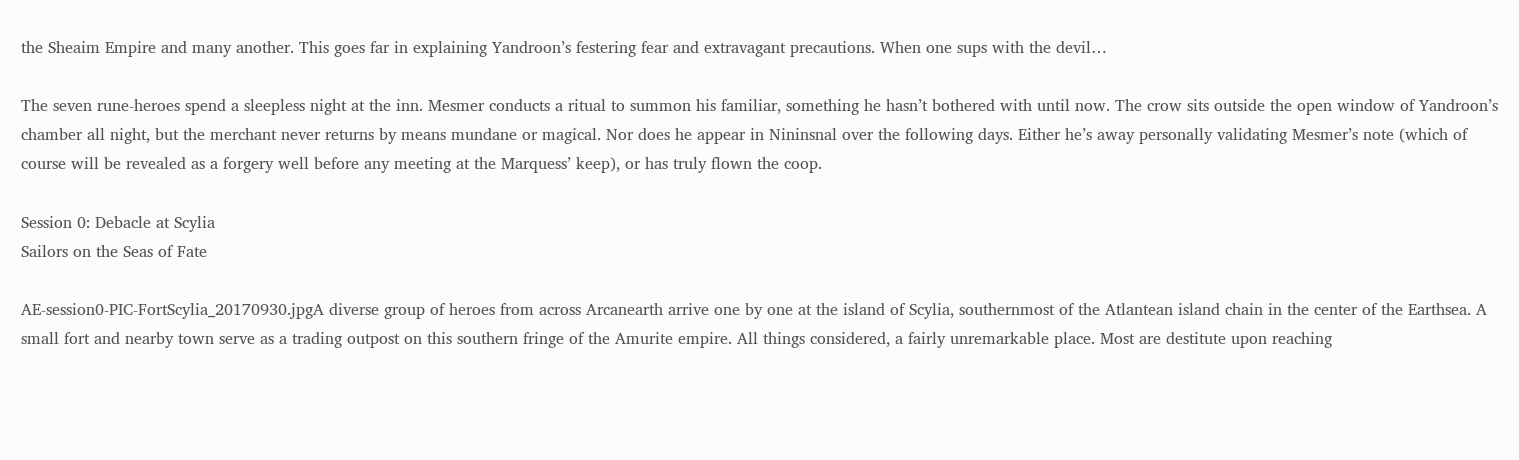the Sheaim Empire and many another. This goes far in explaining Yandroon’s festering fear and extravagant precautions. When one sups with the devil…

The seven rune-heroes spend a sleepless night at the inn. Mesmer conducts a ritual to summon his familiar, something he hasn’t bothered with until now. The crow sits outside the open window of Yandroon’s chamber all night, but the merchant never returns by means mundane or magical. Nor does he appear in Nininsnal over the following days. Either he’s away personally validating Mesmer’s note (which of course will be revealed as a forgery well before any meeting at the Marquess’ keep), or has truly flown the coop.

Session 0: Debacle at Scylia
Sailors on the Seas of Fate

AE-session0-PIC-FortScylia_20170930.jpgA diverse group of heroes from across Arcanearth arrive one by one at the island of Scylia, southernmost of the Atlantean island chain in the center of the Earthsea. A small fort and nearby town serve as a trading outpost on this southern fringe of the Amurite empire. All things considered, a fairly unremarkable place. Most are destitute upon reaching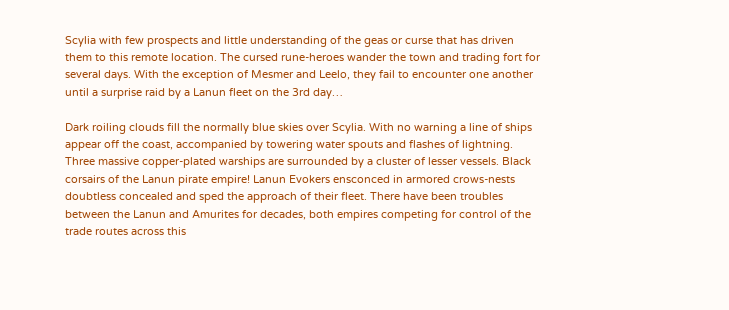Scylia with few prospects and little understanding of the geas or curse that has driven them to this remote location. The cursed rune-heroes wander the town and trading fort for several days. With the exception of Mesmer and Leelo, they fail to encounter one another until a surprise raid by a Lanun fleet on the 3rd day…

Dark roiling clouds fill the normally blue skies over Scylia. With no warning a line of ships appear off the coast, accompanied by towering water spouts and flashes of lightning. Three massive copper-plated warships are surrounded by a cluster of lesser vessels. Black corsairs of the Lanun pirate empire! Lanun Evokers ensconced in armored crows-nests doubtless concealed and sped the approach of their fleet. There have been troubles between the Lanun and Amurites for decades, both empires competing for control of the trade routes across this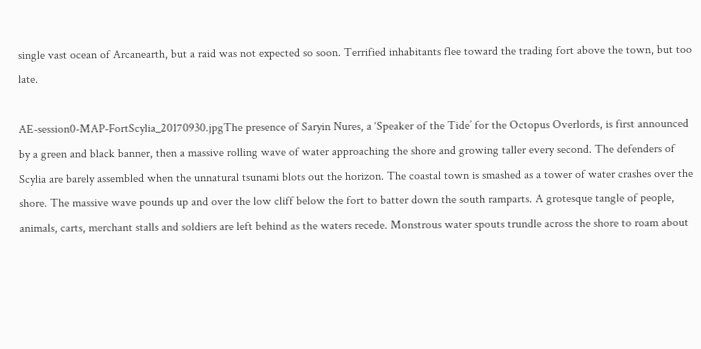single vast ocean of Arcanearth, but a raid was not expected so soon. Terrified inhabitants flee toward the trading fort above the town, but too late.

AE-session0-MAP-FortScylia_20170930.jpgThe presence of Saryin Nures, a ‘Speaker of the Tide’ for the Octopus Overlords, is first announced by a green and black banner, then a massive rolling wave of water approaching the shore and growing taller every second. The defenders of Scylia are barely assembled when the unnatural tsunami blots out the horizon. The coastal town is smashed as a tower of water crashes over the shore. The massive wave pounds up and over the low cliff below the fort to batter down the south ramparts. A grotesque tangle of people, animals, carts, merchant stalls and soldiers are left behind as the waters recede. Monstrous water spouts trundle across the shore to roam about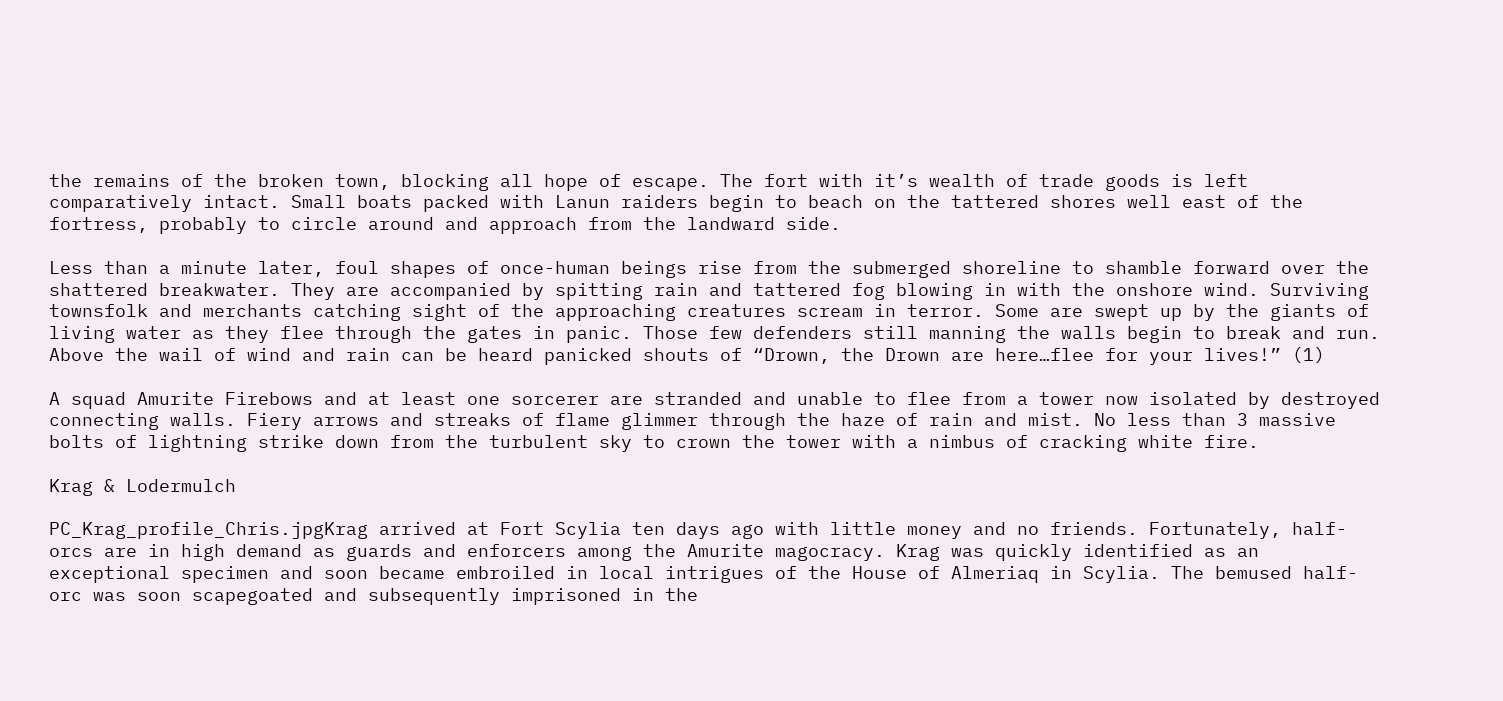the remains of the broken town, blocking all hope of escape. The fort with it’s wealth of trade goods is left comparatively intact. Small boats packed with Lanun raiders begin to beach on the tattered shores well east of the fortress, probably to circle around and approach from the landward side.

Less than a minute later, foul shapes of once-human beings rise from the submerged shoreline to shamble forward over the shattered breakwater. They are accompanied by spitting rain and tattered fog blowing in with the onshore wind. Surviving townsfolk and merchants catching sight of the approaching creatures scream in terror. Some are swept up by the giants of living water as they flee through the gates in panic. Those few defenders still manning the walls begin to break and run. Above the wail of wind and rain can be heard panicked shouts of “Drown, the Drown are here…flee for your lives!” (1)

A squad Amurite Firebows and at least one sorcerer are stranded and unable to flee from a tower now isolated by destroyed connecting walls. Fiery arrows and streaks of flame glimmer through the haze of rain and mist. No less than 3 massive bolts of lightning strike down from the turbulent sky to crown the tower with a nimbus of cracking white fire.

Krag & Lodermulch

PC_Krag_profile_Chris.jpgKrag arrived at Fort Scylia ten days ago with little money and no friends. Fortunately, half-orcs are in high demand as guards and enforcers among the Amurite magocracy. Krag was quickly identified as an exceptional specimen and soon became embroiled in local intrigues of the House of Almeriaq in Scylia. The bemused half-orc was soon scapegoated and subsequently imprisoned in the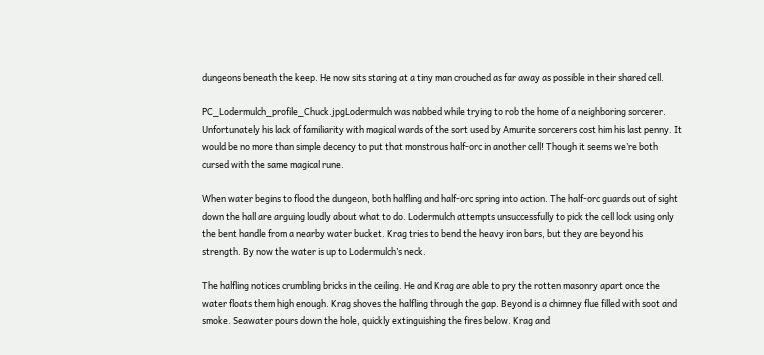dungeons beneath the keep. He now sits staring at a tiny man crouched as far away as possible in their shared cell.

PC_Lodermulch_profile_Chuck.jpgLodermulch was nabbed while trying to rob the home of a neighboring sorcerer. Unfortunately his lack of familiarity with magical wards of the sort used by Amurite sorcerers cost him his last penny. It would be no more than simple decency to put that monstrous half-orc in another cell! Though it seems we’re both cursed with the same magical rune.

When water begins to flood the dungeon, both halfling and half-orc spring into action. The half-orc guards out of sight down the hall are arguing loudly about what to do. Lodermulch attempts unsuccessfully to pick the cell lock using only the bent handle from a nearby water bucket. Krag tries to bend the heavy iron bars, but they are beyond his strength. By now the water is up to Lodermulch’s neck.

The halfling notices crumbling bricks in the ceiling. He and Krag are able to pry the rotten masonry apart once the water floats them high enough. Krag shoves the halfling through the gap. Beyond is a chimney flue filled with soot and smoke. Seawater pours down the hole, quickly extinguishing the fires below. Krag and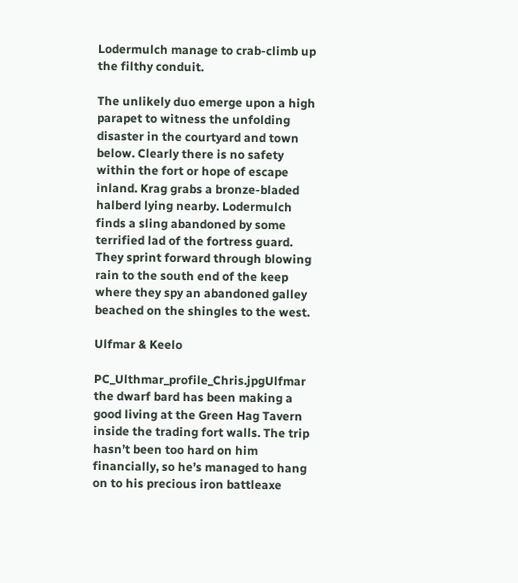Lodermulch manage to crab-climb up the filthy conduit.

The unlikely duo emerge upon a high parapet to witness the unfolding disaster in the courtyard and town below. Clearly there is no safety within the fort or hope of escape inland. Krag grabs a bronze-bladed halberd lying nearby. Lodermulch finds a sling abandoned by some terrified lad of the fortress guard. They sprint forward through blowing rain to the south end of the keep where they spy an abandoned galley beached on the shingles to the west.

Ulfmar & Keelo

PC_Ulthmar_profile_Chris.jpgUlfmar the dwarf bard has been making a good living at the Green Hag Tavern inside the trading fort walls. The trip hasn’t been too hard on him financially, so he’s managed to hang on to his precious iron battleaxe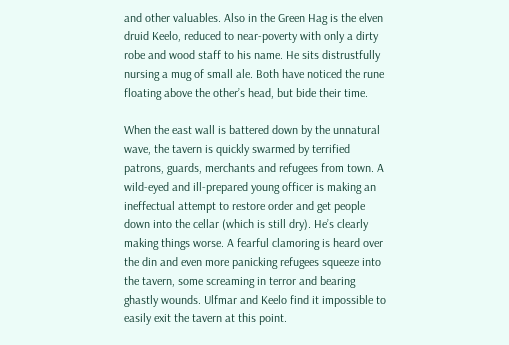and other valuables. Also in the Green Hag is the elven druid Keelo, reduced to near-poverty with only a dirty robe and wood staff to his name. He sits distrustfully nursing a mug of small ale. Both have noticed the rune floating above the other’s head, but bide their time.

When the east wall is battered down by the unnatural wave, the tavern is quickly swarmed by terrified patrons, guards, merchants and refugees from town. A wild-eyed and ill-prepared young officer is making an ineffectual attempt to restore order and get people down into the cellar (which is still dry). He’s clearly making things worse. A fearful clamoring is heard over the din and even more panicking refugees squeeze into the tavern, some screaming in terror and bearing ghastly wounds. Ulfmar and Keelo find it impossible to easily exit the tavern at this point.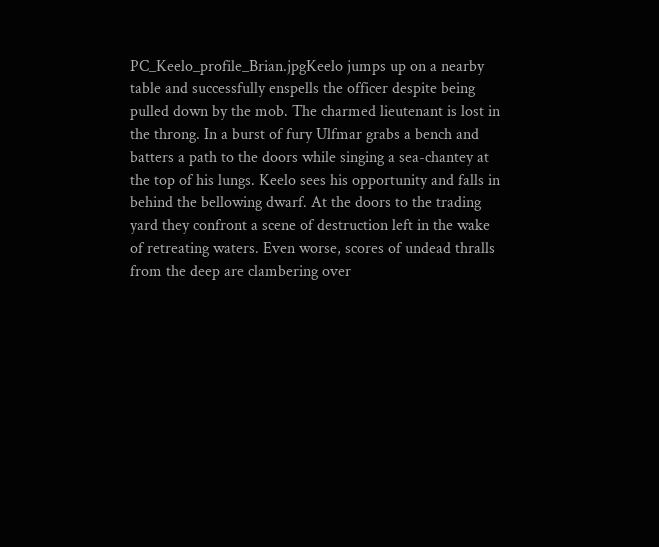PC_Keelo_profile_Brian.jpgKeelo jumps up on a nearby table and successfully enspells the officer despite being pulled down by the mob. The charmed lieutenant is lost in the throng. In a burst of fury Ulfmar grabs a bench and batters a path to the doors while singing a sea-chantey at the top of his lungs. Keelo sees his opportunity and falls in behind the bellowing dwarf. At the doors to the trading yard they confront a scene of destruction left in the wake of retreating waters. Even worse, scores of undead thralls from the deep are clambering over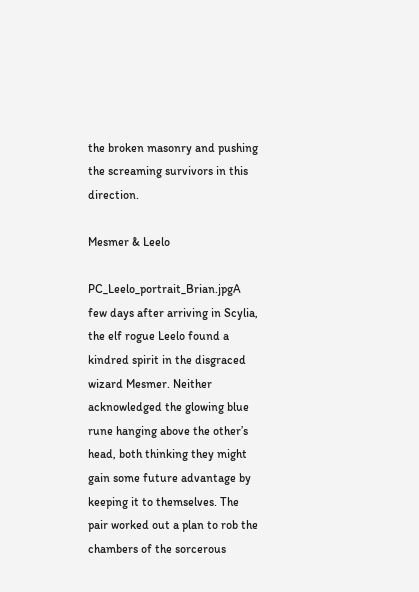the broken masonry and pushing the screaming survivors in this direction.

Mesmer & Leelo

PC_Leelo_portrait_Brian.jpgA few days after arriving in Scylia, the elf rogue Leelo found a kindred spirit in the disgraced wizard Mesmer. Neither acknowledged the glowing blue rune hanging above the other’s head, both thinking they might gain some future advantage by keeping it to themselves. The pair worked out a plan to rob the chambers of the sorcerous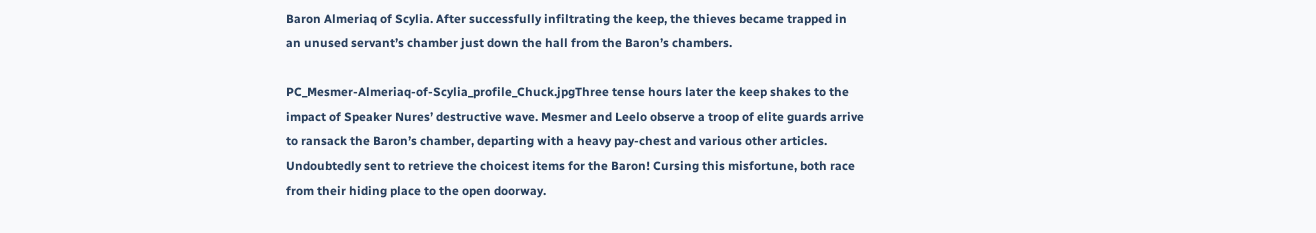Baron Almeriaq of Scylia. After successfully infiltrating the keep, the thieves became trapped in an unused servant’s chamber just down the hall from the Baron’s chambers.

PC_Mesmer-Almeriaq-of-Scylia_profile_Chuck.jpgThree tense hours later the keep shakes to the impact of Speaker Nures’ destructive wave. Mesmer and Leelo observe a troop of elite guards arrive to ransack the Baron’s chamber, departing with a heavy pay-chest and various other articles. Undoubtedly sent to retrieve the choicest items for the Baron! Cursing this misfortune, both race from their hiding place to the open doorway.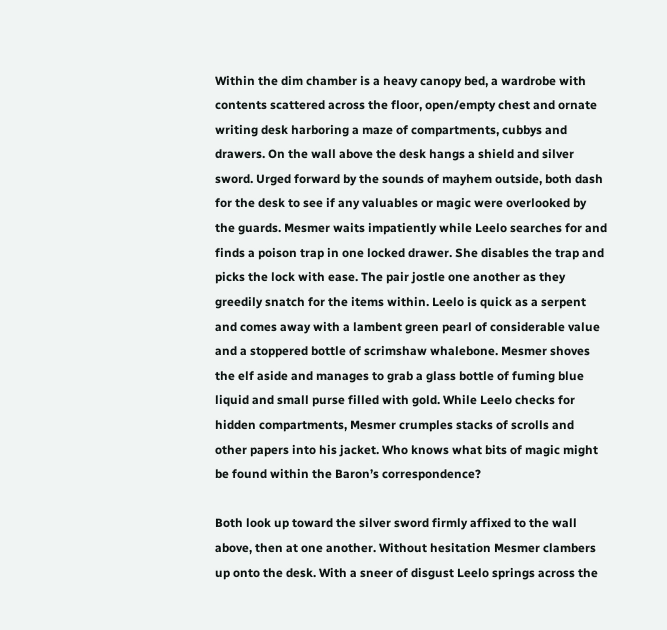Within the dim chamber is a heavy canopy bed, a wardrobe with contents scattered across the floor, open/empty chest and ornate writing desk harboring a maze of compartments, cubbys and drawers. On the wall above the desk hangs a shield and silver sword. Urged forward by the sounds of mayhem outside, both dash for the desk to see if any valuables or magic were overlooked by the guards. Mesmer waits impatiently while Leelo searches for and finds a poison trap in one locked drawer. She disables the trap and picks the lock with ease. The pair jostle one another as they greedily snatch for the items within. Leelo is quick as a serpent and comes away with a lambent green pearl of considerable value and a stoppered bottle of scrimshaw whalebone. Mesmer shoves the elf aside and manages to grab a glass bottle of fuming blue liquid and small purse filled with gold. While Leelo checks for hidden compartments, Mesmer crumples stacks of scrolls and other papers into his jacket. Who knows what bits of magic might be found within the Baron’s correspondence?

Both look up toward the silver sword firmly affixed to the wall above, then at one another. Without hesitation Mesmer clambers up onto the desk. With a sneer of disgust Leelo springs across the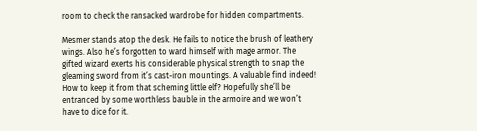room to check the ransacked wardrobe for hidden compartments.

Mesmer stands atop the desk. He fails to notice the brush of leathery wings. Also he’s forgotten to ward himself with mage armor. The gifted wizard exerts his considerable physical strength to snap the gleaming sword from it’s cast-iron mountings. A valuable find indeed! How to keep it from that scheming little elf? Hopefully she’ll be entranced by some worthless bauble in the armoire and we won’t have to dice for it.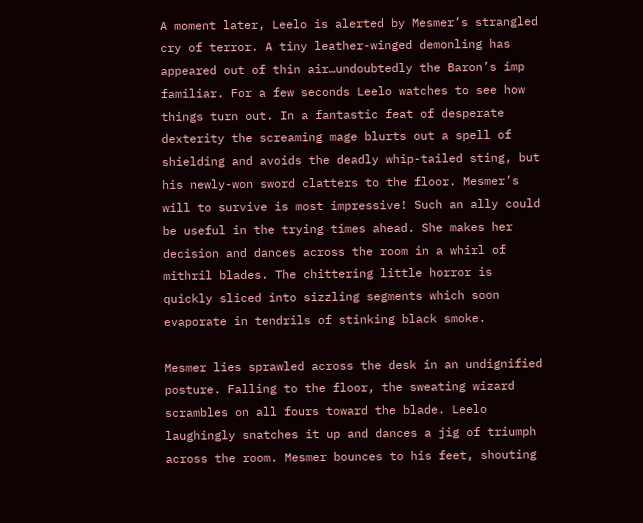A moment later, Leelo is alerted by Mesmer’s strangled cry of terror. A tiny leather-winged demonling has appeared out of thin air…undoubtedly the Baron’s imp familiar. For a few seconds Leelo watches to see how things turn out. In a fantastic feat of desperate dexterity the screaming mage blurts out a spell of shielding and avoids the deadly whip-tailed sting, but his newly-won sword clatters to the floor. Mesmer’s will to survive is most impressive! Such an ally could be useful in the trying times ahead. She makes her decision and dances across the room in a whirl of mithril blades. The chittering little horror is quickly sliced into sizzling segments which soon evaporate in tendrils of stinking black smoke.

Mesmer lies sprawled across the desk in an undignified posture. Falling to the floor, the sweating wizard scrambles on all fours toward the blade. Leelo laughingly snatches it up and dances a jig of triumph across the room. Mesmer bounces to his feet, shouting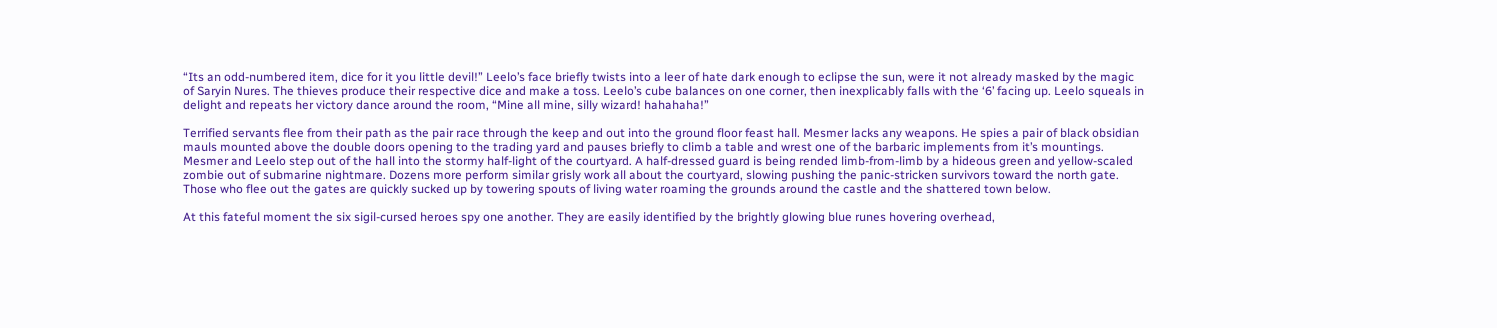“Its an odd-numbered item, dice for it you little devil!” Leelo’s face briefly twists into a leer of hate dark enough to eclipse the sun, were it not already masked by the magic of Saryin Nures. The thieves produce their respective dice and make a toss. Leelo’s cube balances on one corner, then inexplicably falls with the ‘6’ facing up. Leelo squeals in delight and repeats her victory dance around the room, “Mine all mine, silly wizard! hahahaha!”

Terrified servants flee from their path as the pair race through the keep and out into the ground floor feast hall. Mesmer lacks any weapons. He spies a pair of black obsidian mauls mounted above the double doors opening to the trading yard and pauses briefly to climb a table and wrest one of the barbaric implements from it’s mountings. Mesmer and Leelo step out of the hall into the stormy half-light of the courtyard. A half-dressed guard is being rended limb-from-limb by a hideous green and yellow-scaled zombie out of submarine nightmare. Dozens more perform similar grisly work all about the courtyard, slowing pushing the panic-stricken survivors toward the north gate. Those who flee out the gates are quickly sucked up by towering spouts of living water roaming the grounds around the castle and the shattered town below.

At this fateful moment the six sigil-cursed heroes spy one another. They are easily identified by the brightly glowing blue runes hovering overhead,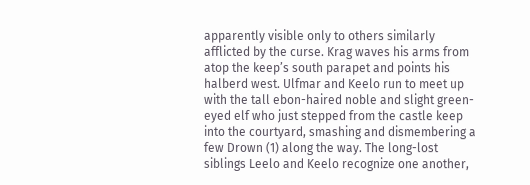apparently visible only to others similarly afflicted by the curse. Krag waves his arms from atop the keep’s south parapet and points his halberd west. Ulfmar and Keelo run to meet up with the tall ebon-haired noble and slight green-eyed elf who just stepped from the castle keep into the courtyard, smashing and dismembering a few Drown (1) along the way. The long-lost siblings Leelo and Keelo recognize one another,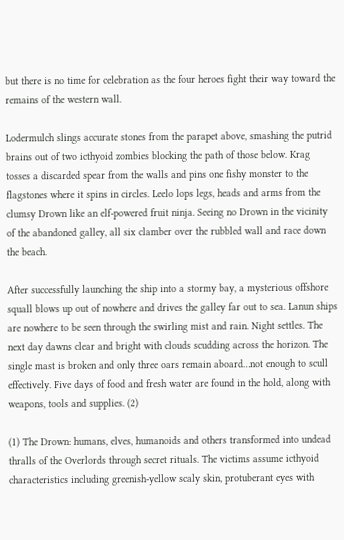but there is no time for celebration as the four heroes fight their way toward the remains of the western wall.

Lodermulch slings accurate stones from the parapet above, smashing the putrid brains out of two icthyoid zombies blocking the path of those below. Krag tosses a discarded spear from the walls and pins one fishy monster to the flagstones where it spins in circles. Leelo lops legs, heads and arms from the clumsy Drown like an elf-powered fruit ninja. Seeing no Drown in the vicinity of the abandoned galley, all six clamber over the rubbled wall and race down the beach.

After successfully launching the ship into a stormy bay, a mysterious offshore squall blows up out of nowhere and drives the galley far out to sea. Lanun ships are nowhere to be seen through the swirling mist and rain. Night settles. The next day dawns clear and bright with clouds scudding across the horizon. The single mast is broken and only three oars remain aboard…not enough to scull effectively. Five days of food and fresh water are found in the hold, along with weapons, tools and supplies. (2)

(1) The Drown: humans, elves, humanoids and others transformed into undead thralls of the Overlords through secret rituals. The victims assume icthyoid characteristics including greenish-yellow scaly skin, protuberant eyes with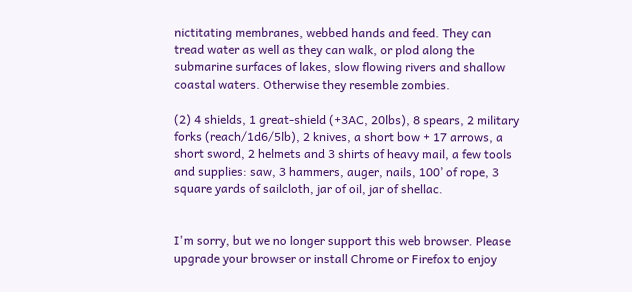nictitating membranes, webbed hands and feed. They can tread water as well as they can walk, or plod along the submarine surfaces of lakes, slow flowing rivers and shallow coastal waters. Otherwise they resemble zombies.

(2) 4 shields, 1 great-shield (+3AC, 20lbs), 8 spears, 2 military forks (reach/1d6/5lb), 2 knives, a short bow + 17 arrows, a short sword, 2 helmets and 3 shirts of heavy mail, a few tools and supplies: saw, 3 hammers, auger, nails, 100’ of rope, 3 square yards of sailcloth, jar of oil, jar of shellac.


I'm sorry, but we no longer support this web browser. Please upgrade your browser or install Chrome or Firefox to enjoy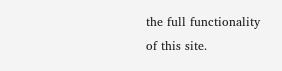the full functionality of this site.